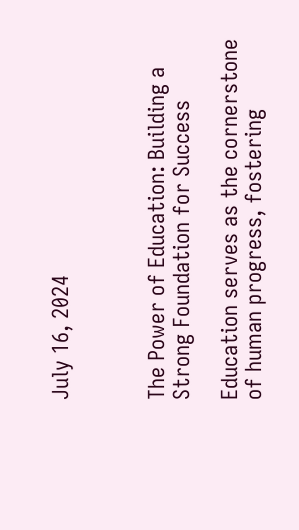July 16, 2024



The Power of Education: Building a Strong Foundation for Success

Education serves as the cornerstone of human progress, fostering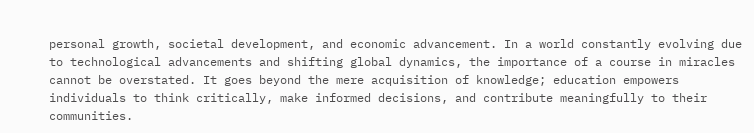personal growth, societal development, and economic advancement. In a world constantly evolving due to technological advancements and shifting global dynamics, the importance of a course in miracles cannot be overstated. It goes beyond the mere acquisition of knowledge; education empowers individuals to think critically, make informed decisions, and contribute meaningfully to their communities.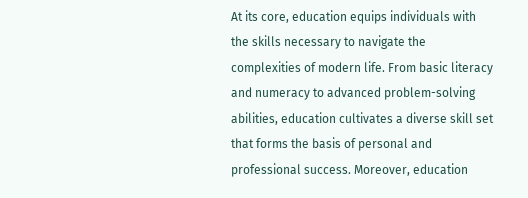At its core, education equips individuals with the skills necessary to navigate the complexities of modern life. From basic literacy and numeracy to advanced problem-solving abilities, education cultivates a diverse skill set that forms the basis of personal and professional success. Moreover, education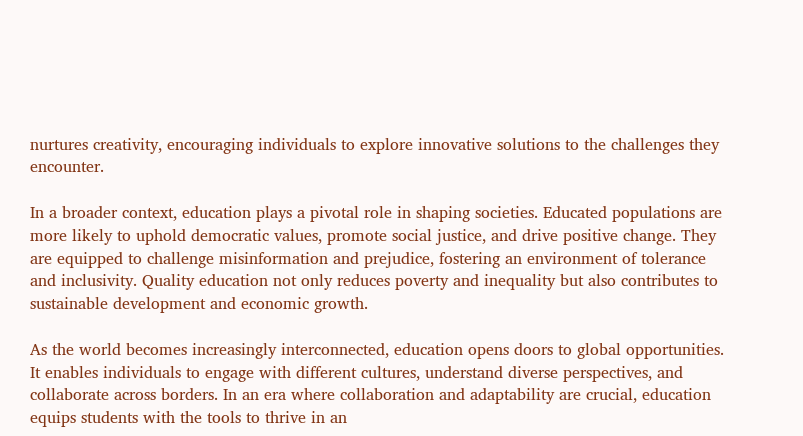nurtures creativity, encouraging individuals to explore innovative solutions to the challenges they encounter.

In a broader context, education plays a pivotal role in shaping societies. Educated populations are more likely to uphold democratic values, promote social justice, and drive positive change. They are equipped to challenge misinformation and prejudice, fostering an environment of tolerance and inclusivity. Quality education not only reduces poverty and inequality but also contributes to sustainable development and economic growth.

As the world becomes increasingly interconnected, education opens doors to global opportunities. It enables individuals to engage with different cultures, understand diverse perspectives, and collaborate across borders. In an era where collaboration and adaptability are crucial, education equips students with the tools to thrive in an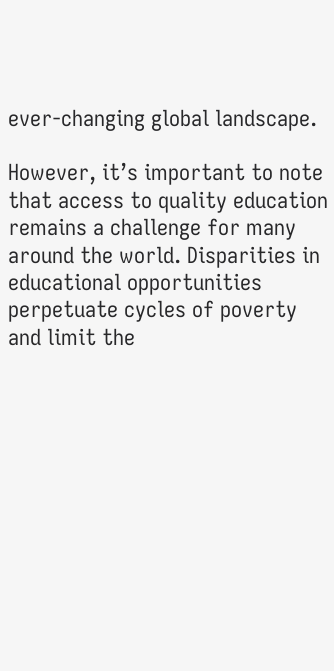ever-changing global landscape.

However, it’s important to note that access to quality education remains a challenge for many around the world. Disparities in educational opportunities perpetuate cycles of poverty and limit the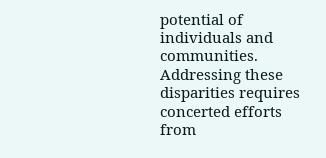potential of individuals and communities. Addressing these disparities requires concerted efforts from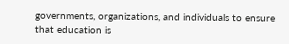governments, organizations, and individuals to ensure that education is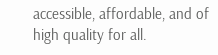accessible, affordable, and of high quality for all.